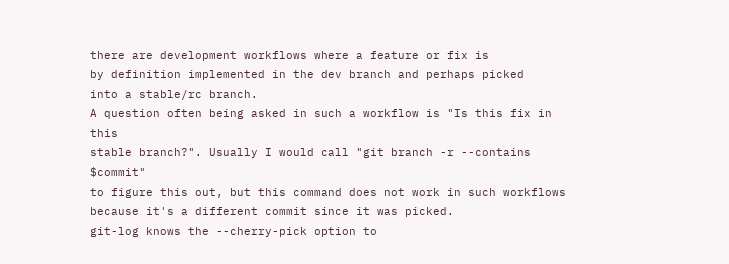there are development workflows where a feature or fix is
by definition implemented in the dev branch and perhaps picked
into a stable/rc branch.
A question often being asked in such a workflow is "Is this fix in this
stable branch?". Usually I would call "git branch -r --contains $commit"
to figure this out, but this command does not work in such workflows
because it's a different commit since it was picked.
git-log knows the --cherry-pick option to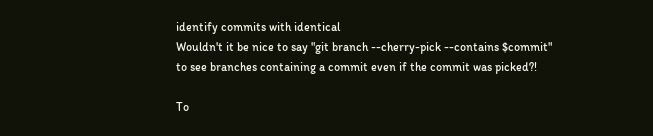identify commits with identical
Wouldn't it be nice to say "git branch --cherry-pick --contains $commit"
to see branches containing a commit even if the commit was picked?!

To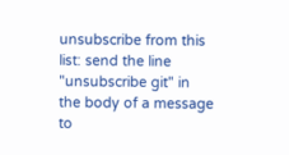unsubscribe from this list: send the line "unsubscribe git" in
the body of a message to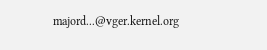majord...@vger.kernel.org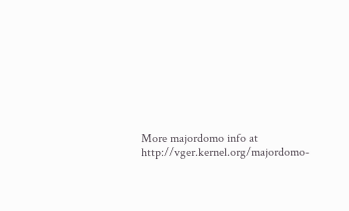More majordomo info at  http://vger.kernel.org/majordomo-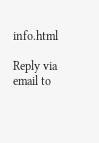info.html

Reply via email to